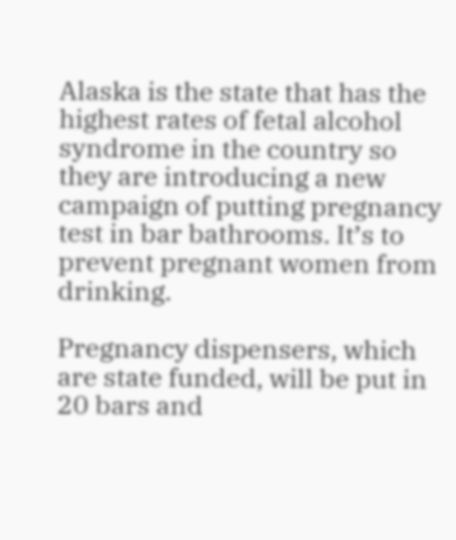Alaska is the state that has the highest rates of fetal alcohol syndrome in the country so they are introducing a new campaign of putting pregnancy test in bar bathrooms. It’s to prevent pregnant women from drinking.

Pregnancy dispensers, which are state funded, will be put in 20 bars and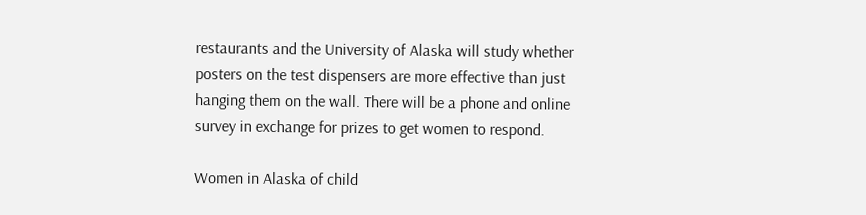restaurants and the University of Alaska will study whether posters on the test dispensers are more effective than just hanging them on the wall. There will be a phone and online survey in exchange for prizes to get women to respond.

Women in Alaska of child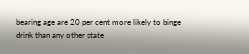bearing age are 20 per cent more likely to binge drink than any other state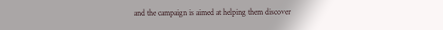and the campaign is aimed at helping them discover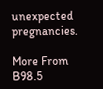unexpected pregnancies.

More From B98.5